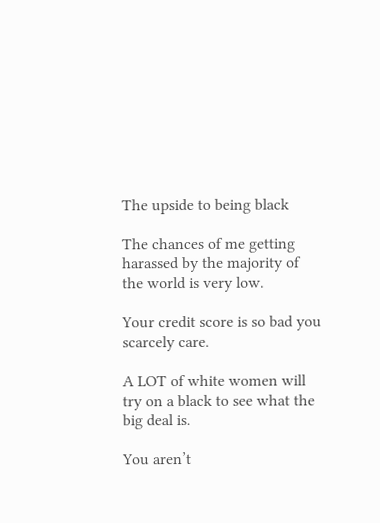The upside to being black

The chances of me getting harassed by the majority of the world is very low.

Your credit score is so bad you scarcely care.

A LOT of white women will try on a black to see what the big deal is.

You aren’t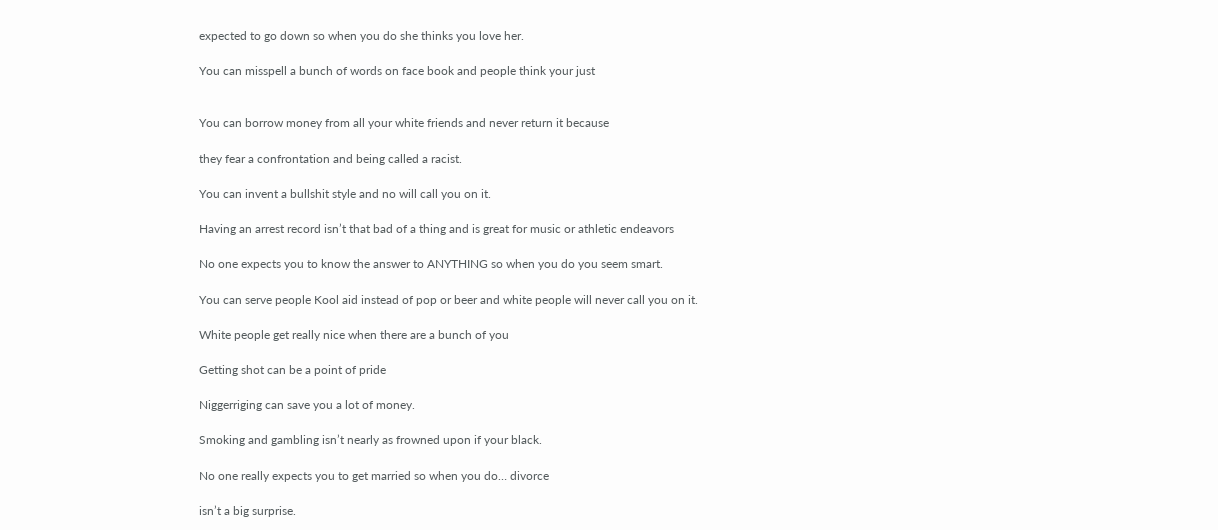expected to go down so when you do she thinks you love her.

You can misspell a bunch of words on face book and people think your just


You can borrow money from all your white friends and never return it because

they fear a confrontation and being called a racist.

You can invent a bullshit style and no will call you on it.

Having an arrest record isn’t that bad of a thing and is great for music or athletic endeavors

No one expects you to know the answer to ANYTHING so when you do you seem smart.

You can serve people Kool aid instead of pop or beer and white people will never call you on it.

White people get really nice when there are a bunch of you

Getting shot can be a point of pride

Niggerriging can save you a lot of money.

Smoking and gambling isn’t nearly as frowned upon if your black.

No one really expects you to get married so when you do… divorce

isn’t a big surprise.